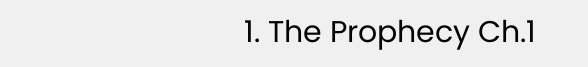1. The Prophecy Ch.1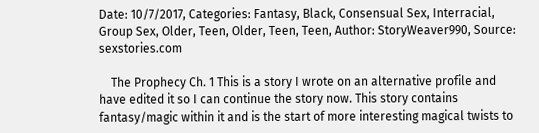Date: 10/7/2017, Categories: Fantasy, Black, Consensual Sex, Interracial, Group Sex, Older, Teen, Older, Teen, Teen, Author: StoryWeaver990, Source: sexstories.com

    The Prophecy Ch. 1 This is a story I wrote on an alternative profile and have edited it so I can continue the story now. This story contains fantasy/magic within it and is the start of more interesting magical twists to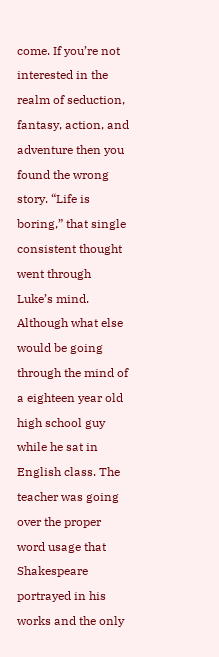come. If you’re not interested in the realm of seduction, fantasy, action, and adventure then you found the wrong story. “Life is boring,” that single consistent thought went through Luke’s mind. Although what else would be going through the mind of a eighteen year old high school guy while he sat in English class. The teacher was going over the proper word usage that Shakespeare portrayed in his works and the only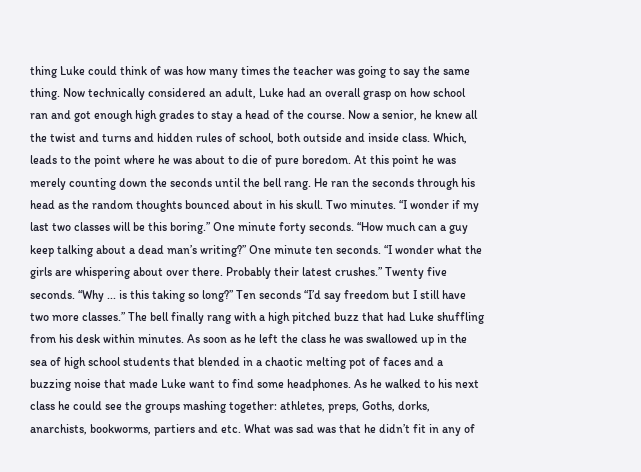thing Luke could think of was how many times the teacher was going to say the same thing. Now technically considered an adult, Luke had an overall grasp on how school ran and got enough high grades to stay a head of the course. Now a senior, he knew all the twist and turns and hidden rules of school, both outside and inside class. Which, leads to the point where he was about to die of pure boredom. At this point he was merely counting down the seconds until the bell rang. He ran the seconds through his head as the random thoughts bounced about in his skull. Two minutes. “I wonder if my last two classes will be this boring.” One minute forty seconds. “How much can a guy keep talking about a dead man’s writing?” One minute ten seconds. “I wonder what the girls are whispering about over there. Probably their latest crushes.” Twenty five seconds. “Why ... is this taking so long?” Ten seconds “I’d say freedom but I still have two more classes.” The bell finally rang with a high pitched buzz that had Luke shuffling from his desk within minutes. As soon as he left the class he was swallowed up in the sea of high school students that blended in a chaotic melting pot of faces and a buzzing noise that made Luke want to find some headphones. As he walked to his next class he could see the groups mashing together: athletes, preps, Goths, dorks, anarchists, bookworms, partiers and etc. What was sad was that he didn’t fit in any of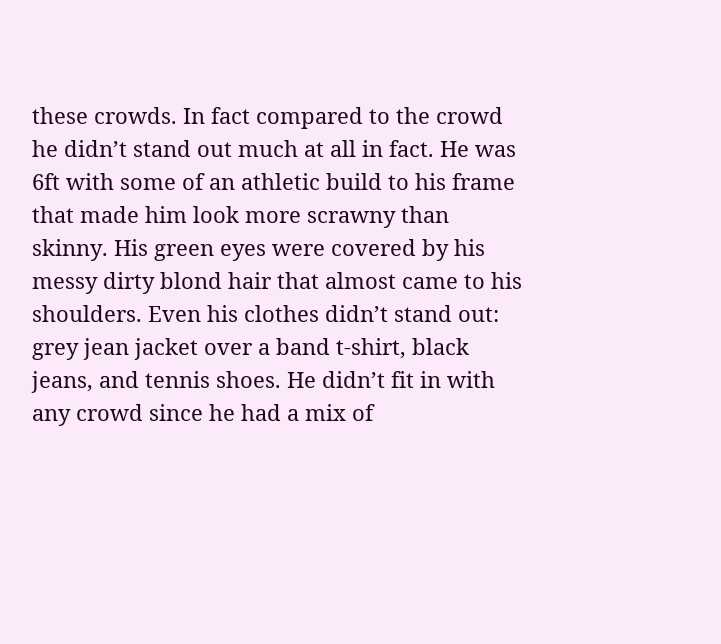these crowds. In fact compared to the crowd he didn’t stand out much at all in fact. He was 6ft with some of an athletic build to his frame that made him look more scrawny than skinny. His green eyes were covered by his messy dirty blond hair that almost came to his shoulders. Even his clothes didn’t stand out: grey jean jacket over a band t-shirt, black jeans, and tennis shoes. He didn’t fit in with any crowd since he had a mix of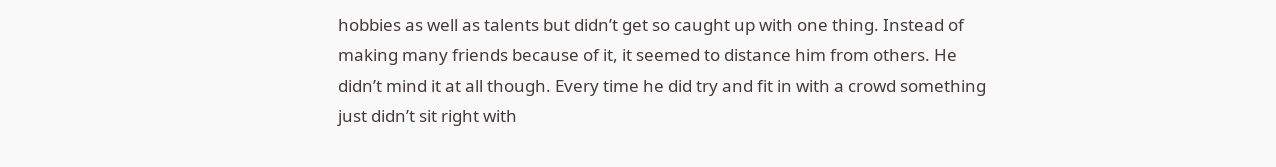hobbies as well as talents but didn’t get so caught up with one thing. Instead of making many friends because of it, it seemed to distance him from others. He didn’t mind it at all though. Every time he did try and fit in with a crowd something just didn’t sit right with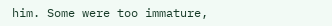him. Some were too immature,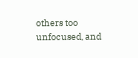others too unfocused, and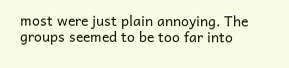most were just plain annoying. The groups seemed to be too far into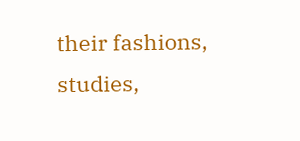their fashions, studies,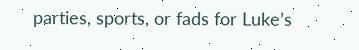parties, sports, or fads for Luke’s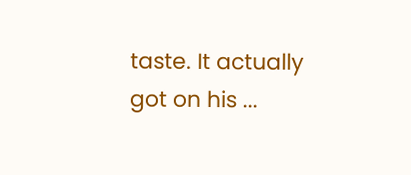taste. It actually got on his ...